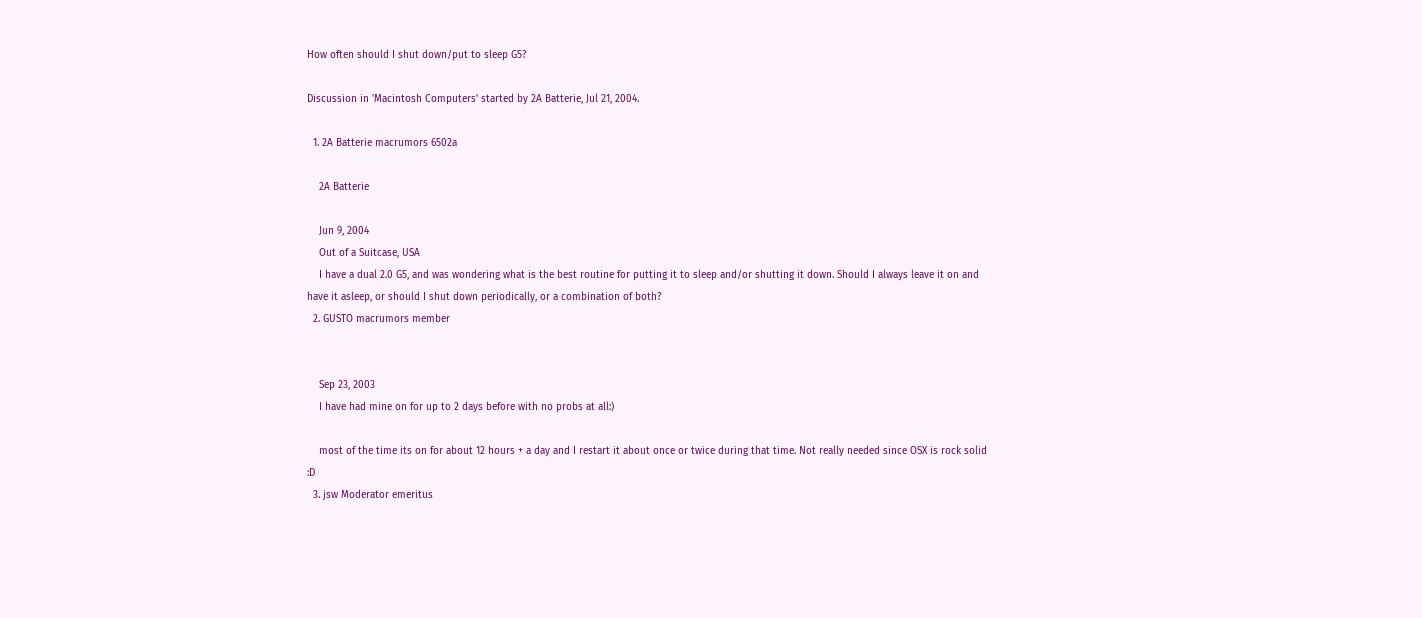How often should I shut down/put to sleep G5?

Discussion in 'Macintosh Computers' started by 2A Batterie, Jul 21, 2004.

  1. 2A Batterie macrumors 6502a

    2A Batterie

    Jun 9, 2004
    Out of a Suitcase, USA
    I have a dual 2.0 G5, and was wondering what is the best routine for putting it to sleep and/or shutting it down. Should I always leave it on and have it asleep, or should I shut down periodically, or a combination of both?
  2. GUSTO macrumors member


    Sep 23, 2003
    I have had mine on for up to 2 days before with no probs at all:)

    most of the time its on for about 12 hours + a day and I restart it about once or twice during that time. Not really needed since OSX is rock solid :D
  3. jsw Moderator emeritus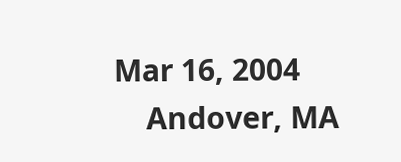Mar 16, 2004
    Andover, MA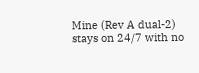Mine (Rev A dual-2) stays on 24/7 with no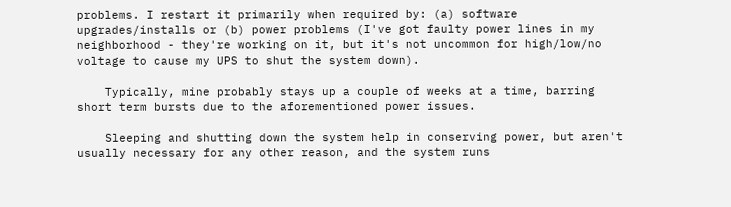problems. I restart it primarily when required by: (a) software upgrades/installs or (b) power problems (I've got faulty power lines in my neighborhood - they're working on it, but it's not uncommon for high/low/no voltage to cause my UPS to shut the system down).

    Typically, mine probably stays up a couple of weeks at a time, barring short term bursts due to the aforementioned power issues.

    Sleeping and shutting down the system help in conserving power, but aren't usually necessary for any other reason, and the system runs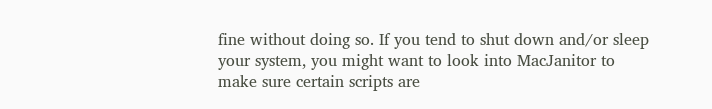fine without doing so. If you tend to shut down and/or sleep your system, you might want to look into MacJanitor to make sure certain scripts are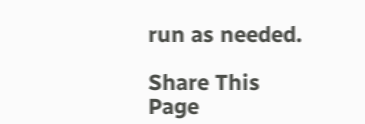run as needed.

Share This Page